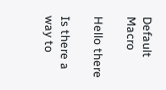Default Macro

Hello there

Is there a way to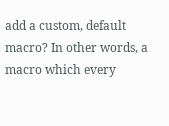add a custom, default macro? In other words, a macro which every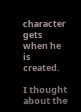character gets when he is created.

I thought about the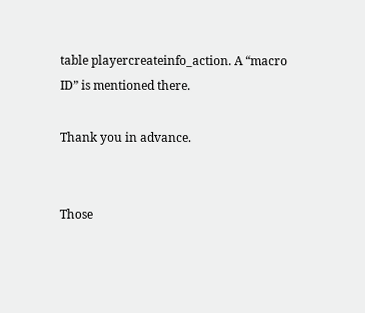table playercreateinfo_action. A “macro ID” is mentioned there.

Thank you in advance.


Those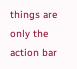things are only the action bar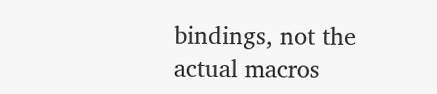bindings, not the actual macros